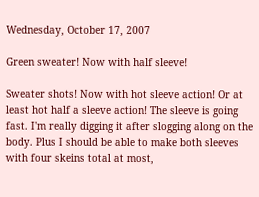Wednesday, October 17, 2007

Green sweater! Now with half sleeve!

Sweater shots! Now with hot sleeve action! Or at least hot half a sleeve action! The sleeve is going fast. I'm really digging it after slogging along on the body. Plus I should be able to make both sleeves with four skeins total at most,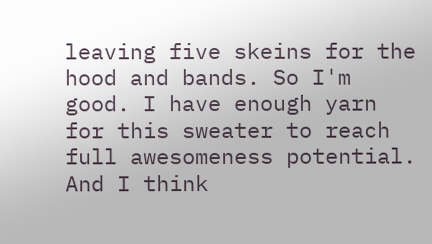leaving five skeins for the hood and bands. So I'm good. I have enough yarn for this sweater to reach full awesomeness potential. And I think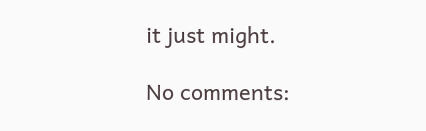it just might.

No comments: